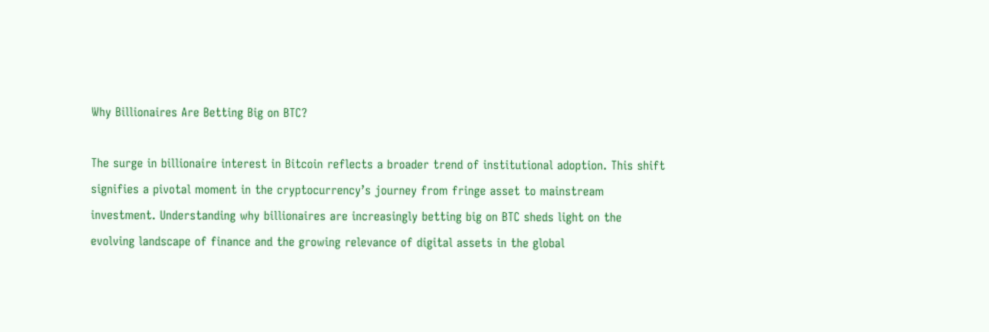Why Billionaires Are Betting Big on BTC?

The surge in billionaire interest in Bitcoin reflects a broader trend of institutional adoption. This shift signifies a pivotal moment in the cryptocurrency’s journey from fringe asset to mainstream investment. Understanding why billionaires are increasingly betting big on BTC sheds light on the evolving landscape of finance and the growing relevance of digital assets in the global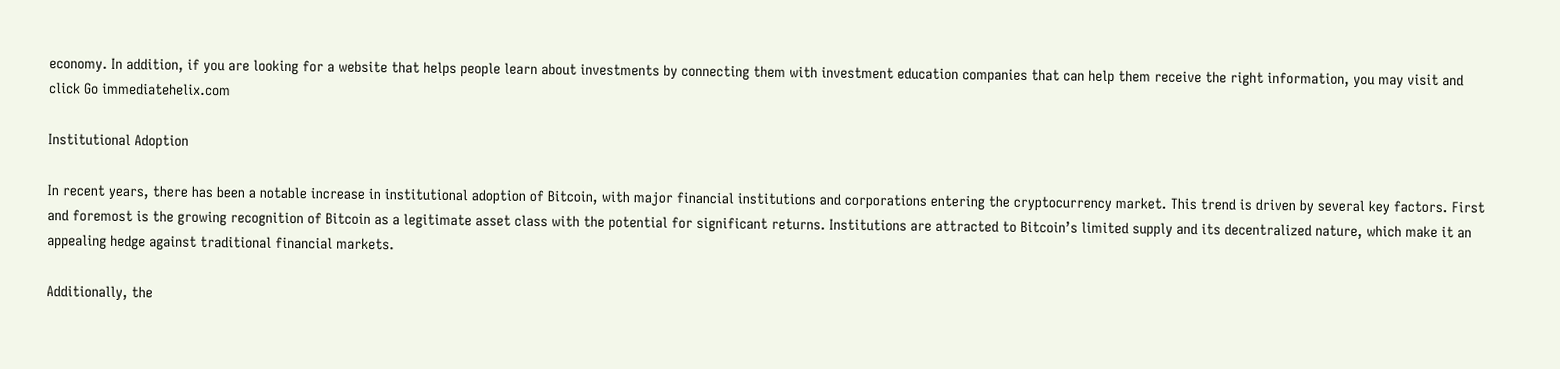economy. In addition, if you are looking for a website that helps people learn about investments by connecting them with investment education companies that can help them receive the right information, you may visit and click Go immediatehelix.com

Institutional Adoption

In recent years, there has been a notable increase in institutional adoption of Bitcoin, with major financial institutions and corporations entering the cryptocurrency market. This trend is driven by several key factors. First and foremost is the growing recognition of Bitcoin as a legitimate asset class with the potential for significant returns. Institutions are attracted to Bitcoin’s limited supply and its decentralized nature, which make it an appealing hedge against traditional financial markets.

Additionally, the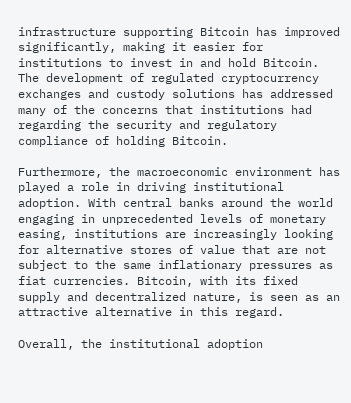infrastructure supporting Bitcoin has improved significantly, making it easier for institutions to invest in and hold Bitcoin. The development of regulated cryptocurrency exchanges and custody solutions has addressed many of the concerns that institutions had regarding the security and regulatory compliance of holding Bitcoin.

Furthermore, the macroeconomic environment has played a role in driving institutional adoption. With central banks around the world engaging in unprecedented levels of monetary easing, institutions are increasingly looking for alternative stores of value that are not subject to the same inflationary pressures as fiat currencies. Bitcoin, with its fixed supply and decentralized nature, is seen as an attractive alternative in this regard.

Overall, the institutional adoption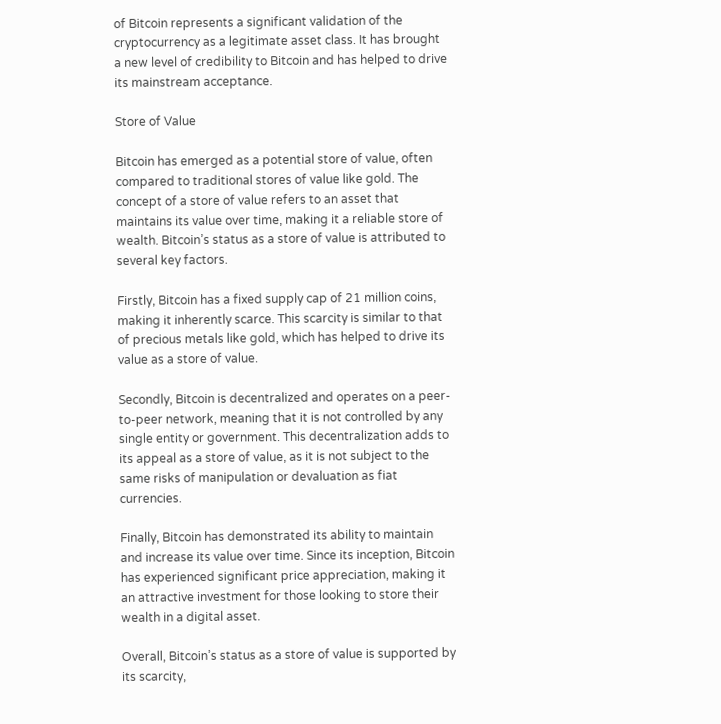of Bitcoin represents a significant validation of the cryptocurrency as a legitimate asset class. It has brought a new level of credibility to Bitcoin and has helped to drive its mainstream acceptance.

Store of Value

Bitcoin has emerged as a potential store of value, often compared to traditional stores of value like gold. The concept of a store of value refers to an asset that maintains its value over time, making it a reliable store of wealth. Bitcoin’s status as a store of value is attributed to several key factors.

Firstly, Bitcoin has a fixed supply cap of 21 million coins, making it inherently scarce. This scarcity is similar to that of precious metals like gold, which has helped to drive its value as a store of value.

Secondly, Bitcoin is decentralized and operates on a peer-to-peer network, meaning that it is not controlled by any single entity or government. This decentralization adds to its appeal as a store of value, as it is not subject to the same risks of manipulation or devaluation as fiat currencies.

Finally, Bitcoin has demonstrated its ability to maintain and increase its value over time. Since its inception, Bitcoin has experienced significant price appreciation, making it an attractive investment for those looking to store their wealth in a digital asset.

Overall, Bitcoin’s status as a store of value is supported by its scarcity,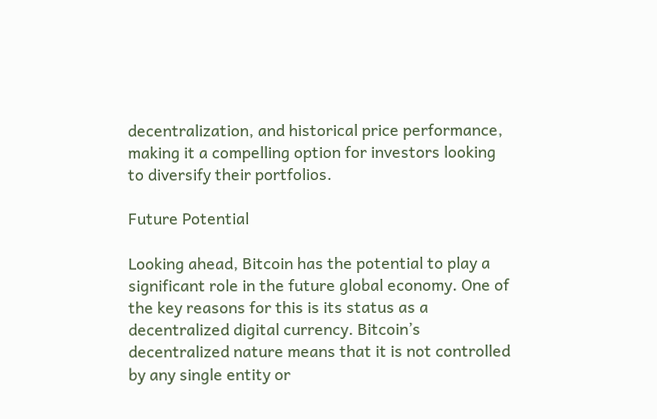decentralization, and historical price performance, making it a compelling option for investors looking to diversify their portfolios.

Future Potential

Looking ahead, Bitcoin has the potential to play a significant role in the future global economy. One of the key reasons for this is its status as a decentralized digital currency. Bitcoin’s decentralized nature means that it is not controlled by any single entity or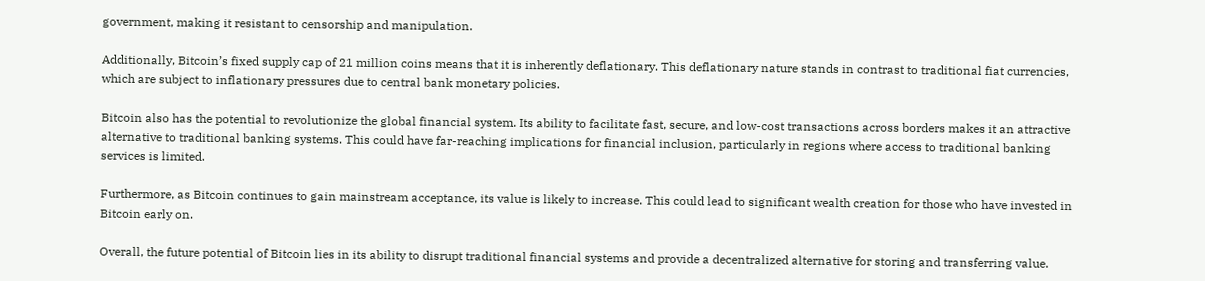government, making it resistant to censorship and manipulation.

Additionally, Bitcoin’s fixed supply cap of 21 million coins means that it is inherently deflationary. This deflationary nature stands in contrast to traditional fiat currencies, which are subject to inflationary pressures due to central bank monetary policies.

Bitcoin also has the potential to revolutionize the global financial system. Its ability to facilitate fast, secure, and low-cost transactions across borders makes it an attractive alternative to traditional banking systems. This could have far-reaching implications for financial inclusion, particularly in regions where access to traditional banking services is limited.

Furthermore, as Bitcoin continues to gain mainstream acceptance, its value is likely to increase. This could lead to significant wealth creation for those who have invested in Bitcoin early on.

Overall, the future potential of Bitcoin lies in its ability to disrupt traditional financial systems and provide a decentralized alternative for storing and transferring value.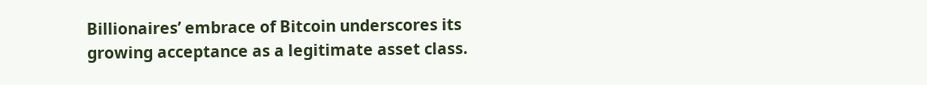Billionaires’ embrace of Bitcoin underscores its growing acceptance as a legitimate asset class.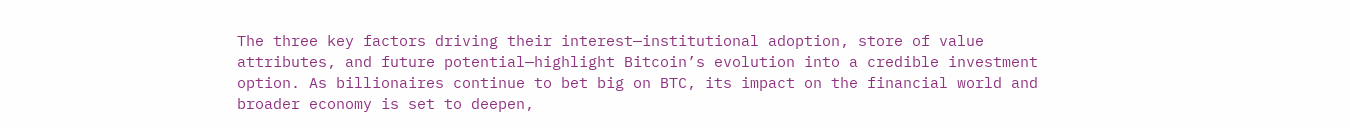The three key factors driving their interest—institutional adoption, store of value attributes, and future potential—highlight Bitcoin’s evolution into a credible investment option. As billionaires continue to bet big on BTC, its impact on the financial world and broader economy is set to deepen,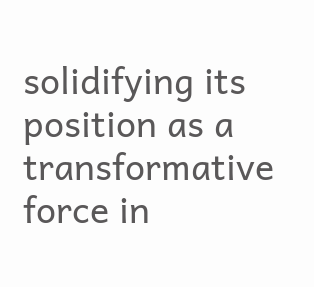solidifying its position as a transformative force in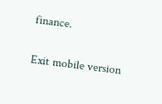finance.

Exit mobile version